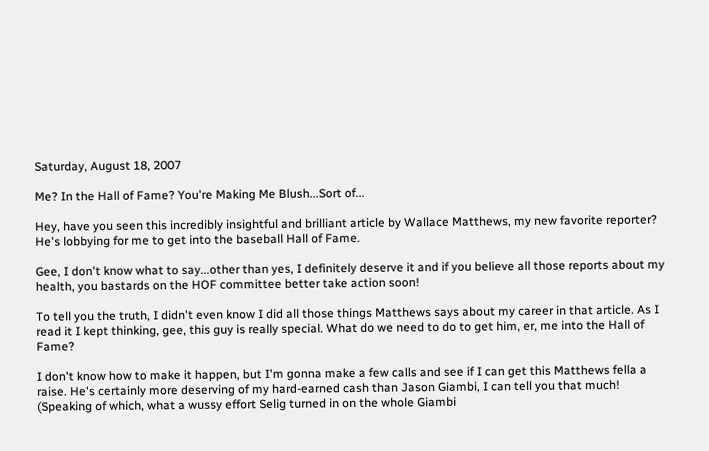Saturday, August 18, 2007

Me? In the Hall of Fame? You're Making Me Blush...Sort of...

Hey, have you seen this incredibly insightful and brilliant article by Wallace Matthews, my new favorite reporter? He's lobbying for me to get into the baseball Hall of Fame.

Gee, I don't know what to say...other than yes, I definitely deserve it and if you believe all those reports about my health, you bastards on the HOF committee better take action soon!

To tell you the truth, I didn't even know I did all those things Matthews says about my career in that article. As I read it I kept thinking, gee, this guy is really special. What do we need to do to get him, er, me into the Hall of Fame?

I don't know how to make it happen, but I'm gonna make a few calls and see if I can get this Matthews fella a raise. He's certainly more deserving of my hard-earned cash than Jason Giambi, I can tell you that much! (Speaking of which, what a wussy effort Selig turned in on the whole Giambi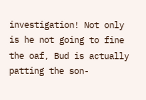investigation! Not only is he not going to fine the oaf, Bud is actually patting the son-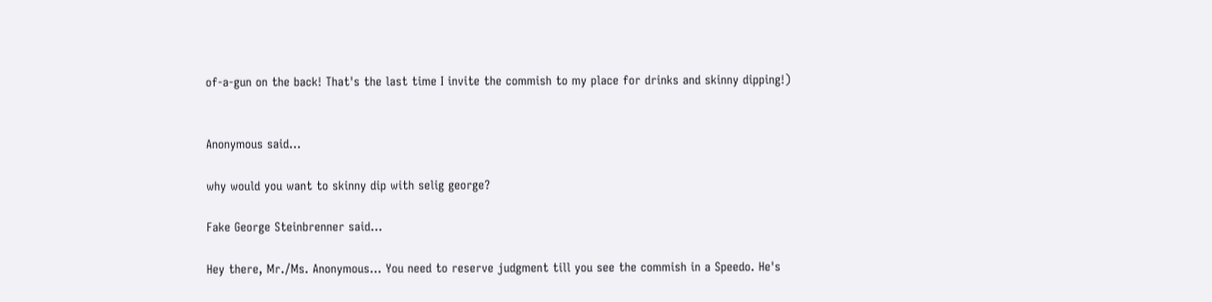of-a-gun on the back! That's the last time I invite the commish to my place for drinks and skinny dipping!)


Anonymous said...

why would you want to skinny dip with selig george?

Fake George Steinbrenner said...

Hey there, Mr./Ms. Anonymous... You need to reserve judgment till you see the commish in a Speedo. He's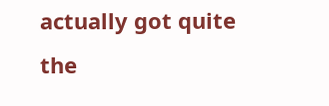actually got quite the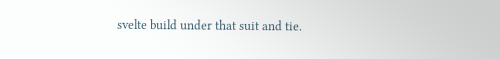svelte build under that suit and tie.